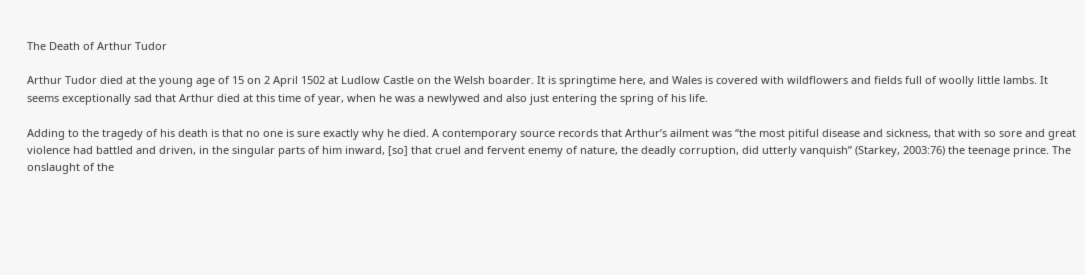The Death of Arthur Tudor

Arthur Tudor died at the young age of 15 on 2 April 1502 at Ludlow Castle on the Welsh boarder. It is springtime here, and Wales is covered with wildflowers and fields full of woolly little lambs. It seems exceptionally sad that Arthur died at this time of year, when he was a newlywed and also just entering the spring of his life.

Adding to the tragedy of his death is that no one is sure exactly why he died. A contemporary source records that Arthur’s ailment was “the most pitiful disease and sickness, that with so sore and great violence had battled and driven, in the singular parts of him inward, [so] that cruel and fervent enemy of nature, the deadly corruption, did utterly vanquish” (Starkey, 2003:76) the teenage prince. The onslaught of the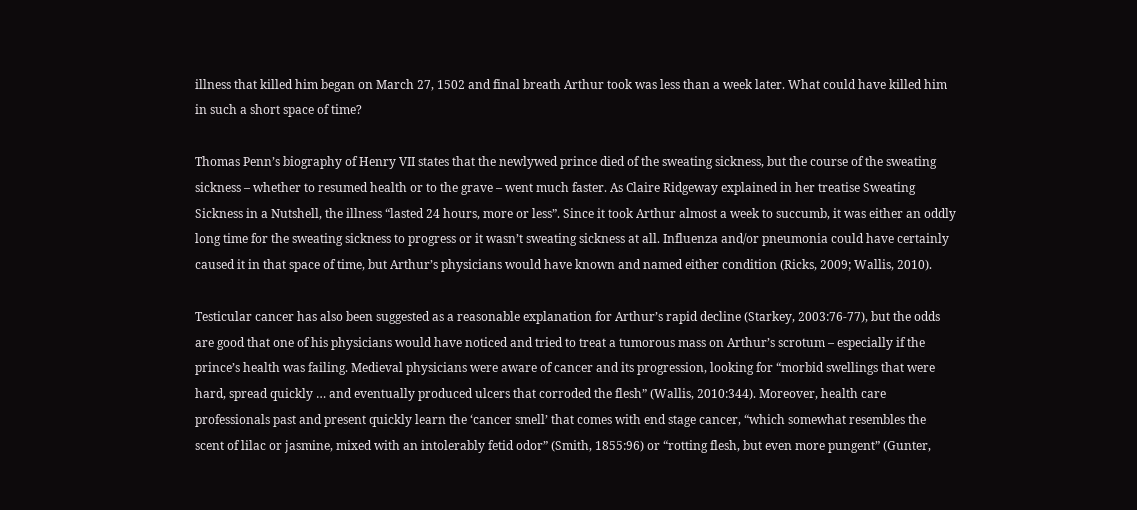illness that killed him began on March 27, 1502 and final breath Arthur took was less than a week later. What could have killed him in such a short space of time?

Thomas Penn’s biography of Henry VII states that the newlywed prince died of the sweating sickness, but the course of the sweating sickness – whether to resumed health or to the grave – went much faster. As Claire Ridgeway explained in her treatise Sweating Sickness in a Nutshell, the illness “lasted 24 hours, more or less”. Since it took Arthur almost a week to succumb, it was either an oddly long time for the sweating sickness to progress or it wasn’t sweating sickness at all. Influenza and/or pneumonia could have certainly caused it in that space of time, but Arthur’s physicians would have known and named either condition (Ricks, 2009; Wallis, 2010).

Testicular cancer has also been suggested as a reasonable explanation for Arthur’s rapid decline (Starkey, 2003:76-77), but the odds are good that one of his physicians would have noticed and tried to treat a tumorous mass on Arthur’s scrotum – especially if the prince’s health was failing. Medieval physicians were aware of cancer and its progression, looking for “morbid swellings that were hard, spread quickly … and eventually produced ulcers that corroded the flesh” (Wallis, 2010:344). Moreover, health care professionals past and present quickly learn the ‘cancer smell’ that comes with end stage cancer, “which somewhat resembles the scent of lilac or jasmine, mixed with an intolerably fetid odor” (Smith, 1855:96) or “rotting flesh, but even more pungent” (Gunter,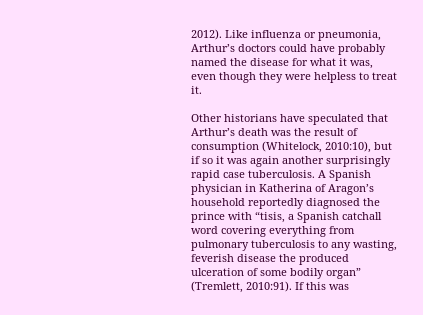2012). Like influenza or pneumonia, Arthur’s doctors could have probably named the disease for what it was, even though they were helpless to treat it.

Other historians have speculated that Arthur’s death was the result of consumption (Whitelock, 2010:10), but if so it was again another surprisingly rapid case tuberculosis. A Spanish physician in Katherina of Aragon’s household reportedly diagnosed the prince with “tisis, a Spanish catchall word covering everything from pulmonary tuberculosis to any wasting, feverish disease the produced ulceration of some bodily organ” (Tremlett, 2010:91). If this was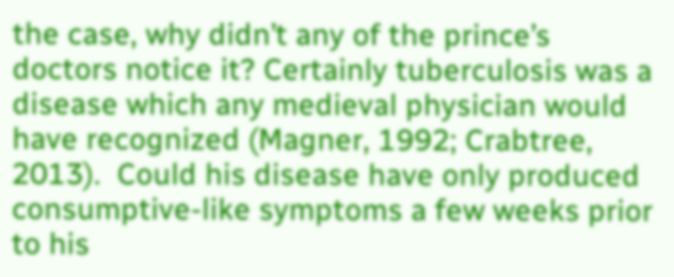the case, why didn’t any of the prince’s doctors notice it? Certainly tuberculosis was a disease which any medieval physician would have recognized (Magner, 1992; Crabtree, 2013).  Could his disease have only produced consumptive-like symptoms a few weeks prior to his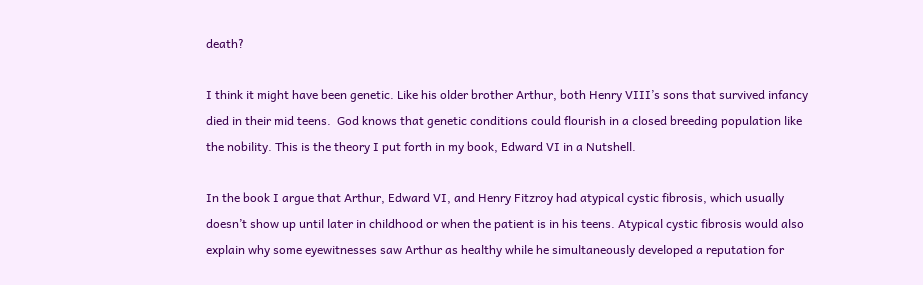death?

I think it might have been genetic. Like his older brother Arthur, both Henry VIII’s sons that survived infancy died in their mid teens.  God knows that genetic conditions could flourish in a closed breeding population like the nobility. This is the theory I put forth in my book, Edward VI in a Nutshell.

In the book I argue that Arthur, Edward VI, and Henry Fitzroy had atypical cystic fibrosis, which usually doesn’t show up until later in childhood or when the patient is in his teens. Atypical cystic fibrosis would also explain why some eyewitnesses saw Arthur as healthy while he simultaneously developed a reputation for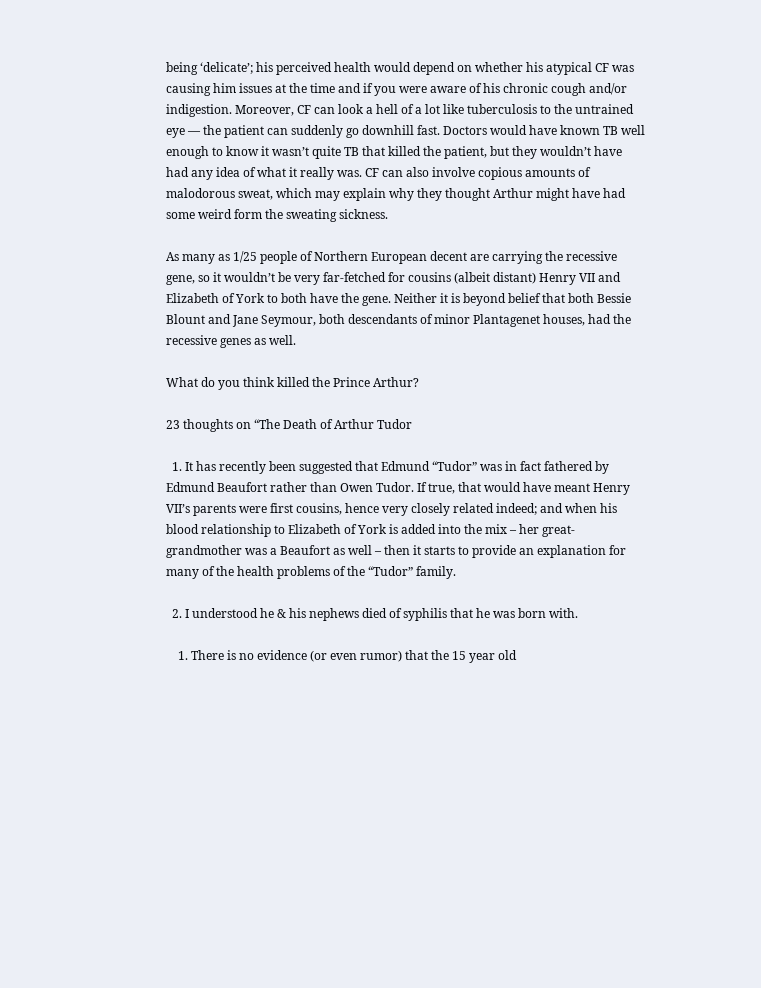being ‘delicate’; his perceived health would depend on whether his atypical CF was causing him issues at the time and if you were aware of his chronic cough and/or indigestion. Moreover, CF can look a hell of a lot like tuberculosis to the untrained eye — the patient can suddenly go downhill fast. Doctors would have known TB well enough to know it wasn’t quite TB that killed the patient, but they wouldn’t have had any idea of what it really was. CF can also involve copious amounts of malodorous sweat, which may explain why they thought Arthur might have had some weird form the sweating sickness.

As many as 1/25 people of Northern European decent are carrying the recessive gene, so it wouldn’t be very far-fetched for cousins (albeit distant) Henry VII and Elizabeth of York to both have the gene. Neither it is beyond belief that both Bessie Blount and Jane Seymour, both descendants of minor Plantagenet houses, had the recessive genes as well.

What do you think killed the Prince Arthur?

23 thoughts on “The Death of Arthur Tudor

  1. It has recently been suggested that Edmund “Tudor” was in fact fathered by Edmund Beaufort rather than Owen Tudor. If true, that would have meant Henry VII’s parents were first cousins, hence very closely related indeed; and when his blood relationship to Elizabeth of York is added into the mix – her great-grandmother was a Beaufort as well – then it starts to provide an explanation for many of the health problems of the “Tudor” family.

  2. I understood he & his nephews died of syphilis that he was born with.

    1. There is no evidence (or even rumor) that the 15 year old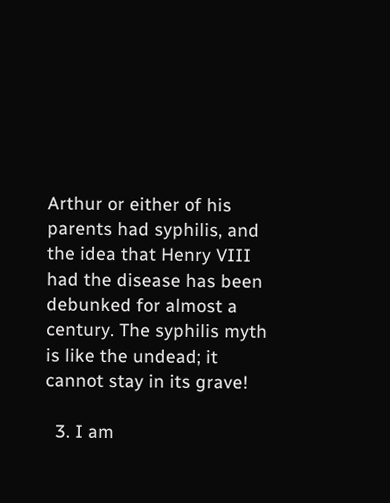Arthur or either of his parents had syphilis, and the idea that Henry VIII had the disease has been debunked for almost a century. The syphilis myth is like the undead; it cannot stay in its grave!

  3. I am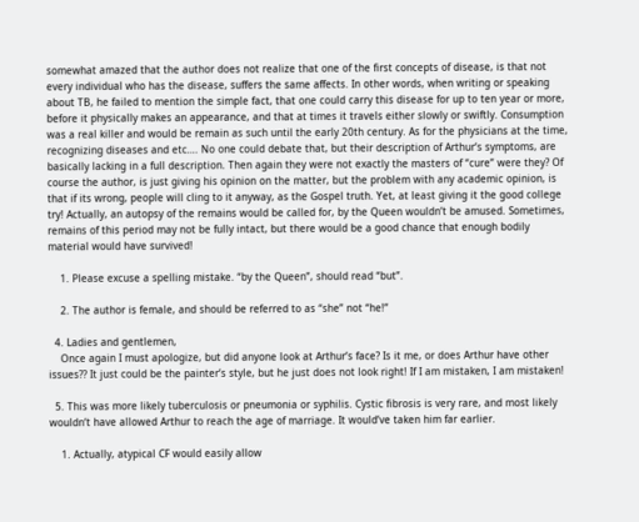somewhat amazed that the author does not realize that one of the first concepts of disease, is that not every individual who has the disease, suffers the same affects. In other words, when writing or speaking about TB, he failed to mention the simple fact, that one could carry this disease for up to ten year or more, before it physically makes an appearance, and that at times it travels either slowly or swiftly. Consumption was a real killer and would be remain as such until the early 20th century. As for the physicians at the time, recognizing diseases and etc…. No one could debate that, but their description of Arthur’s symptoms, are basically lacking in a full description. Then again they were not exactly the masters of “cure” were they? Of course the author, is just giving his opinion on the matter, but the problem with any academic opinion, is that if its wrong, people will cling to it anyway, as the Gospel truth. Yet, at least giving it the good college try! Actually, an autopsy of the remains would be called for, by the Queen wouldn’t be amused. Sometimes, remains of this period may not be fully intact, but there would be a good chance that enough bodily material would have survived!

    1. Please excuse a spelling mistake. “by the Queen”, should read “but”.

    2. The author is female, and should be referred to as “she” not “he!”

  4. Ladies and gentlemen,
    Once again I must apologize, but did anyone look at Arthur’s face? Is it me, or does Arthur have other issues?? It just could be the painter’s style, but he just does not look right! If I am mistaken, I am mistaken!

  5. This was more likely tuberculosis or pneumonia or syphilis. Cystic fibrosis is very rare, and most likely wouldn’t have allowed Arthur to reach the age of marriage. It would’ve taken him far earlier.

    1. Actually, atypical CF would easily allow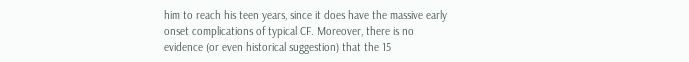him to reach his teen years, since it does have the massive early onset complications of typical CF. Moreover, there is no evidence (or even historical suggestion) that the 15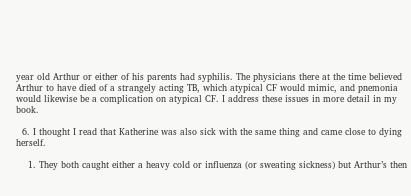year old Arthur or either of his parents had syphilis. The physicians there at the time believed Arthur to have died of a strangely acting TB, which atypical CF would mimic, and pnemonia would likewise be a complication on atypical CF. I address these issues in more detail in my book.

  6. I thought I read that Katherine was also sick with the same thing and came close to dying herself.

    1. They both caught either a heavy cold or influenza (or sweating sickness) but Arthur’s then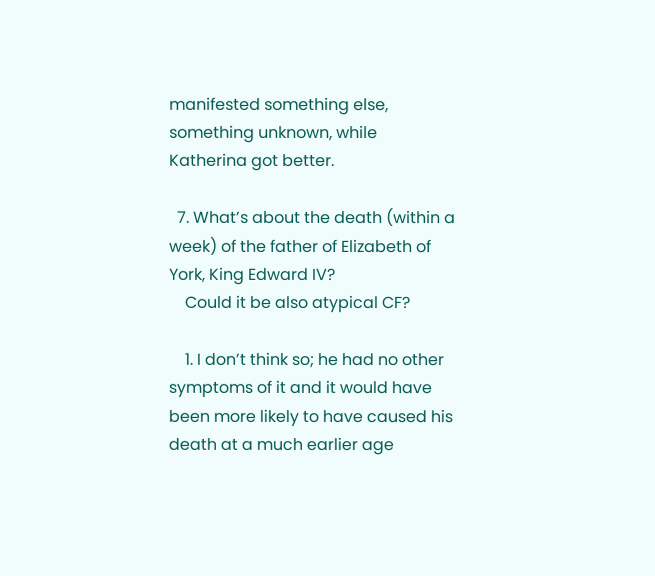manifested something else, something unknown, while Katherina got better.

  7. What’s about the death (within a week) of the father of Elizabeth of York, King Edward IV?
    Could it be also atypical CF?

    1. I don’t think so; he had no other symptoms of it and it would have been more likely to have caused his death at a much earlier age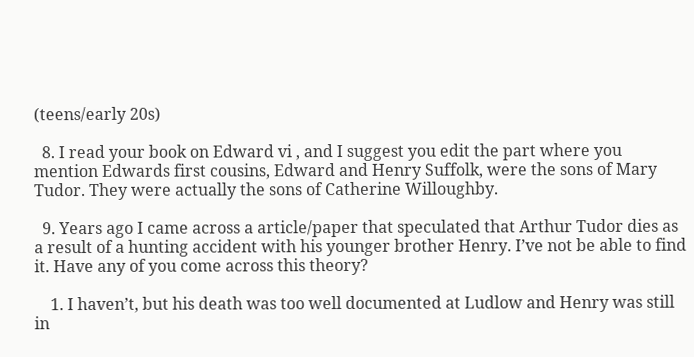(teens/early 20s)

  8. I read your book on Edward vi , and I suggest you edit the part where you mention Edwards first cousins, Edward and Henry Suffolk, were the sons of Mary Tudor. They were actually the sons of Catherine Willoughby.

  9. Years ago I came across a article/paper that speculated that Arthur Tudor dies as a result of a hunting accident with his younger brother Henry. I’ve not be able to find it. Have any of you come across this theory?

    1. I haven’t, but his death was too well documented at Ludlow and Henry was still in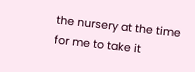the nursery at the time for me to take it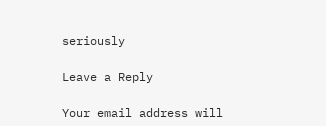seriously

Leave a Reply

Your email address will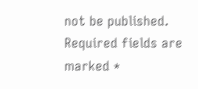not be published. Required fields are marked *